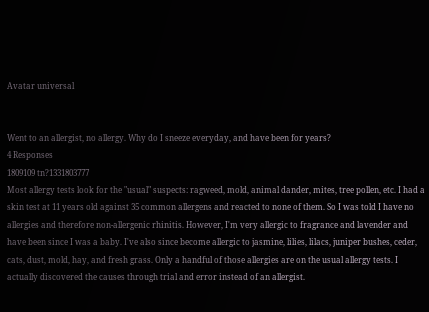Avatar universal


Went to an allergist, no allergy. Why do I sneeze everyday, and have been for years?
4 Responses
1809109 tn?1331803777
Most allergy tests look for the "usual" suspects: ragweed, mold, animal dander, mites, tree pollen, etc. I had a skin test at 11 years old against 35 common allergens and reacted to none of them. So I was told I have no allergies and therefore non-allergenic rhinitis. However, I'm very allergic to fragrance and lavender and have been since I was a baby. I've also since become allergic to jasmine, lilies, lilacs, juniper bushes, ceder, cats, dust, mold, hay, and fresh grass. Only a handful of those allergies are on the usual allergy tests. I actually discovered the causes through trial and error instead of an allergist.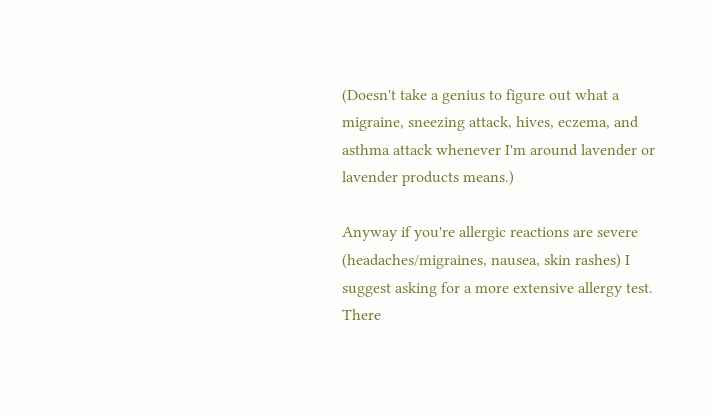(Doesn't take a genius to figure out what a migraine, sneezing attack, hives, eczema, and asthma attack whenever I'm around lavender or lavender products means.)

Anyway if you're allergic reactions are severe (headaches/migraines, nausea, skin rashes) I suggest asking for a more extensive allergy test. There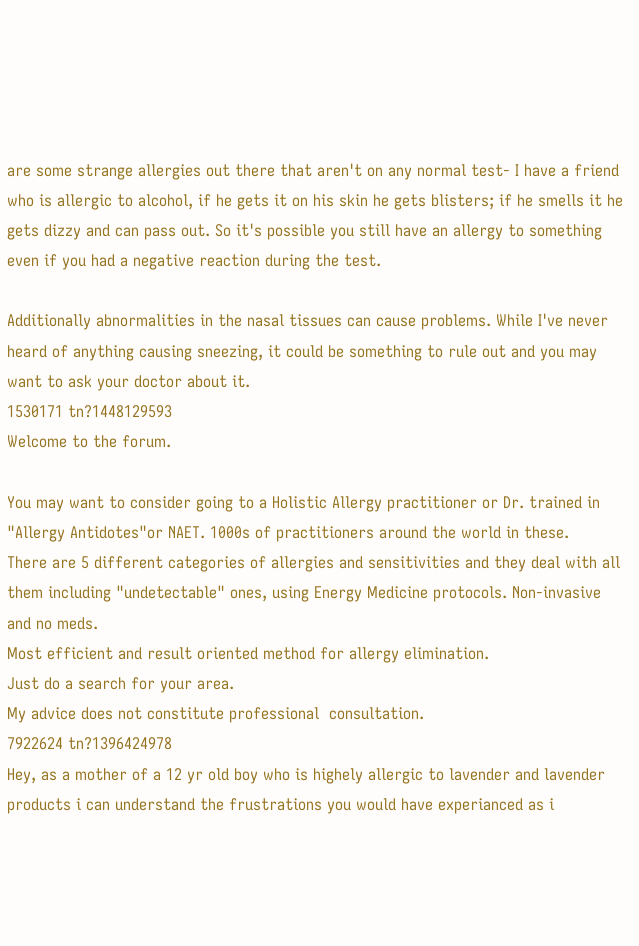are some strange allergies out there that aren't on any normal test- I have a friend who is allergic to alcohol, if he gets it on his skin he gets blisters; if he smells it he gets dizzy and can pass out. So it's possible you still have an allergy to something even if you had a negative reaction during the test.

Additionally abnormalities in the nasal tissues can cause problems. While I've never heard of anything causing sneezing, it could be something to rule out and you may want to ask your doctor about it.
1530171 tn?1448129593
Welcome to the forum.

You may want to consider going to a Holistic Allergy practitioner or Dr. trained in "Allergy Antidotes"or NAET. 1000s of practitioners around the world in these.
There are 5 different categories of allergies and sensitivities and they deal with all them including "undetectable" ones, using Energy Medicine protocols. Non-invasive and no meds.
Most efficient and result oriented method for allergy elimination.
Just do a search for your area.
My advice does not constitute professional  consultation.
7922624 tn?1396424978
Hey, as a mother of a 12 yr old boy who is highely allergic to lavender and lavender products i can understand the frustrations you would have experianced as i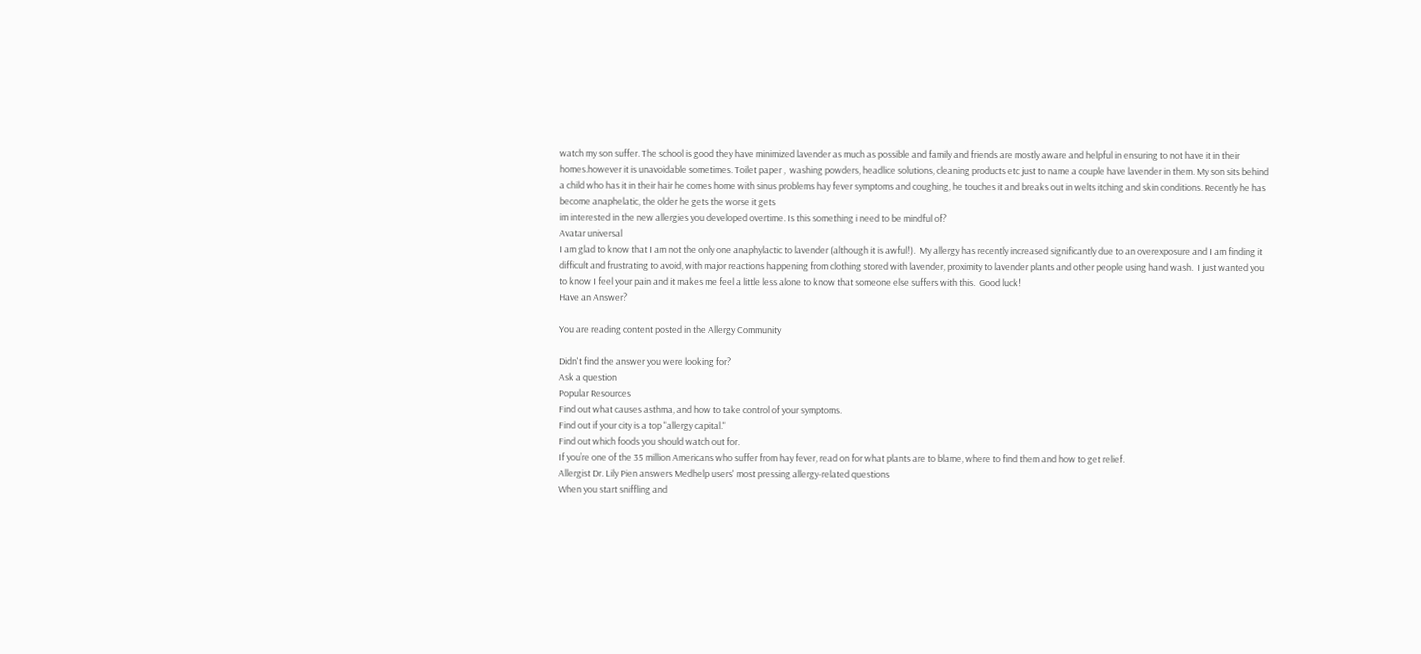watch my son suffer. The school is good they have minimized lavender as much as possible and family and friends are mostly aware and helpful in ensuring to not have it in their homes.however it is unavoidable sometimes. Toilet paper ,  washing powders, headlice solutions, cleaning products etc just to name a couple have lavender in them. My son sits behind a child who has it in their hair he comes home with sinus problems hay fever symptoms and coughing, he touches it and breaks out in welts itching and skin conditions. Recently he has become anaphelatic, the older he gets the worse it gets
im interested in the new allergies you developed overtime. Is this something i need to be mindful of?
Avatar universal
I am glad to know that I am not the only one anaphylactic to lavender (although it is awful!).  My allergy has recently increased significantly due to an overexposure and I am finding it difficult and frustrating to avoid, with major reactions happening from clothing stored with lavender, proximity to lavender plants and other people using hand wash.  I just wanted you to know I feel your pain and it makes me feel a little less alone to know that someone else suffers with this.  Good luck!
Have an Answer?

You are reading content posted in the Allergy Community

Didn't find the answer you were looking for?
Ask a question
Popular Resources
Find out what causes asthma, and how to take control of your symptoms.
Find out if your city is a top "allergy capital."
Find out which foods you should watch out for.
If you’re one of the 35 million Americans who suffer from hay fever, read on for what plants are to blame, where to find them and how to get relief.
Allergist Dr. Lily Pien answers Medhelp users' most pressing allergy-related questions
When you start sniffling and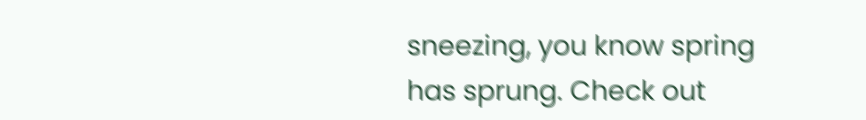sneezing, you know spring has sprung. Check out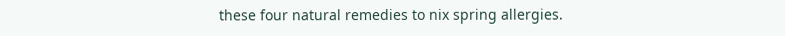these four natural remedies to nix spring allergies.